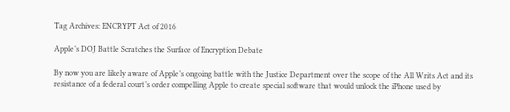Tag Archives: ENCRYPT Act of 2016

Apple’s DOJ Battle Scratches the Surface of Encryption Debate

By now you are likely aware of Apple’s ongoing battle with the Justice Department over the scope of the All Writs Act and its resistance of a federal court’s order compelling Apple to create special software that would unlock the iPhone used by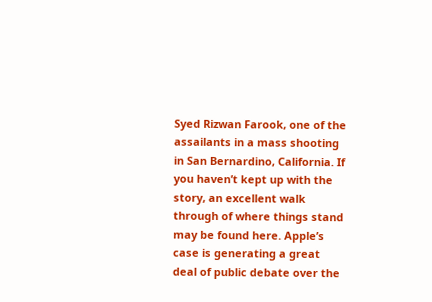Syed Rizwan Farook, one of the assailants in a mass shooting in San Bernardino, California. If you haven’t kept up with the story, an excellent walk through of where things stand may be found here. Apple’s case is generating a great deal of public debate over the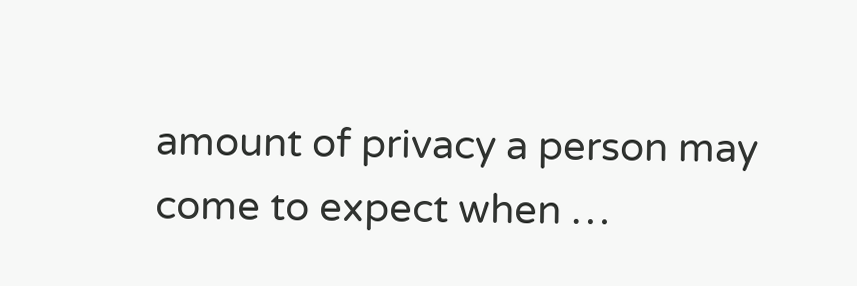amount of privacy a person may come to expect when …